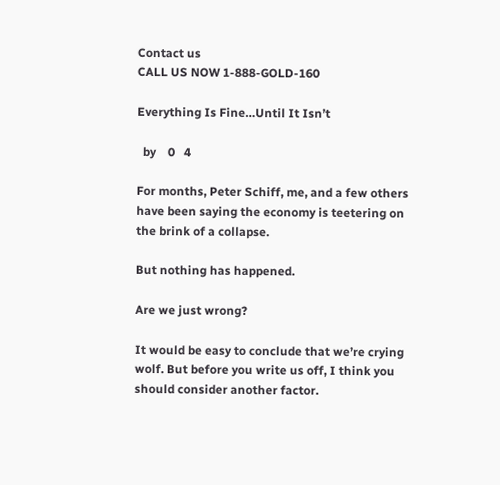Contact us
CALL US NOW 1-888-GOLD-160

Everything Is Fine…Until It Isn’t

  by    0   4

For months, Peter Schiff, me, and a few others have been saying the economy is teetering on the brink of a collapse.

But nothing has happened.

Are we just wrong?

It would be easy to conclude that we’re crying wolf. But before you write us off, I think you should consider another factor.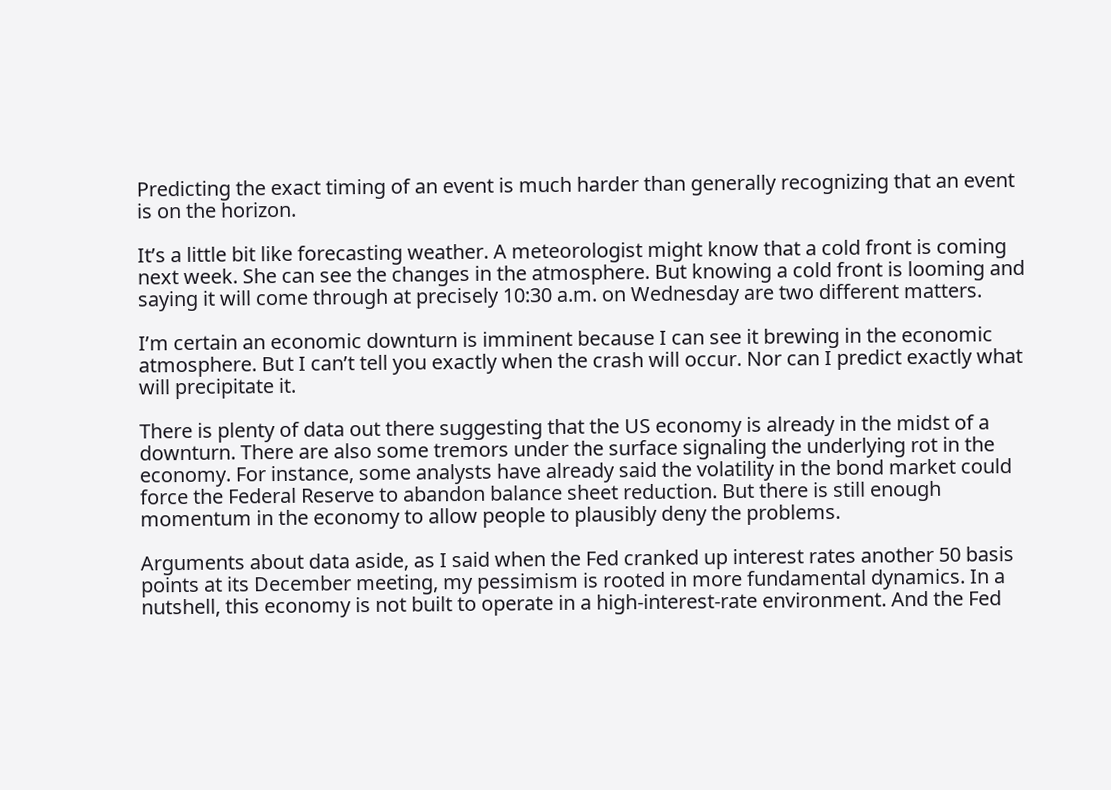Predicting the exact timing of an event is much harder than generally recognizing that an event is on the horizon.

It’s a little bit like forecasting weather. A meteorologist might know that a cold front is coming next week. She can see the changes in the atmosphere. But knowing a cold front is looming and saying it will come through at precisely 10:30 a.m. on Wednesday are two different matters.

I’m certain an economic downturn is imminent because I can see it brewing in the economic atmosphere. But I can’t tell you exactly when the crash will occur. Nor can I predict exactly what will precipitate it.

There is plenty of data out there suggesting that the US economy is already in the midst of a downturn. There are also some tremors under the surface signaling the underlying rot in the economy. For instance, some analysts have already said the volatility in the bond market could force the Federal Reserve to abandon balance sheet reduction. But there is still enough momentum in the economy to allow people to plausibly deny the problems.

Arguments about data aside, as I said when the Fed cranked up interest rates another 50 basis points at its December meeting, my pessimism is rooted in more fundamental dynamics. In a nutshell, this economy is not built to operate in a high-interest-rate environment. And the Fed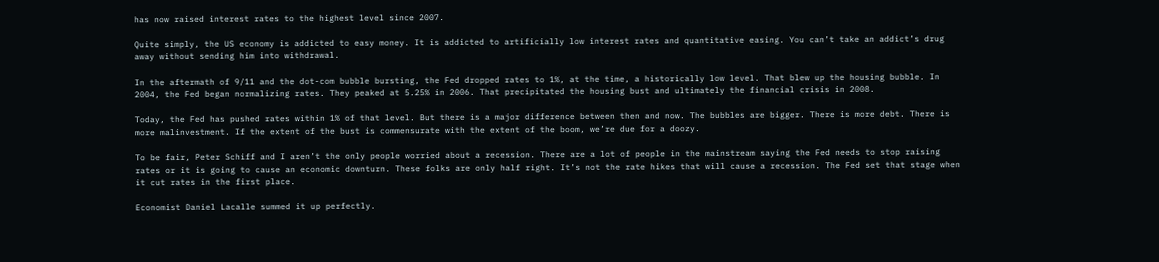has now raised interest rates to the highest level since 2007.

Quite simply, the US economy is addicted to easy money. It is addicted to artificially low interest rates and quantitative easing. You can’t take an addict’s drug away without sending him into withdrawal.

In the aftermath of 9/11 and the dot-com bubble bursting, the Fed dropped rates to 1%, at the time, a historically low level. That blew up the housing bubble. In 2004, the Fed began normalizing rates. They peaked at 5.25% in 2006. That precipitated the housing bust and ultimately the financial crisis in 2008.

Today, the Fed has pushed rates within 1% of that level. But there is a major difference between then and now. The bubbles are bigger. There is more debt. There is more malinvestment. If the extent of the bust is commensurate with the extent of the boom, we’re due for a doozy.

To be fair, Peter Schiff and I aren’t the only people worried about a recession. There are a lot of people in the mainstream saying the Fed needs to stop raising rates or it is going to cause an economic downturn. These folks are only half right. It’s not the rate hikes that will cause a recession. The Fed set that stage when it cut rates in the first place.

Economist Daniel Lacalle summed it up perfectly.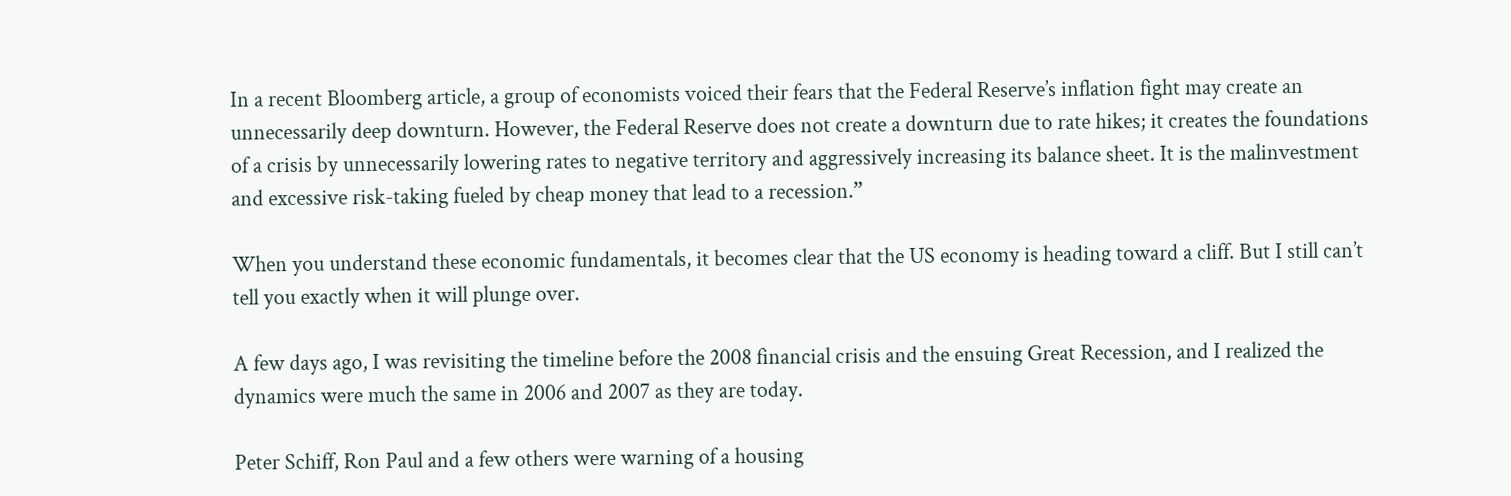In a recent Bloomberg article, a group of economists voiced their fears that the Federal Reserve’s inflation fight may create an unnecessarily deep downturn. However, the Federal Reserve does not create a downturn due to rate hikes; it creates the foundations of a crisis by unnecessarily lowering rates to negative territory and aggressively increasing its balance sheet. It is the malinvestment and excessive risk-taking fueled by cheap money that lead to a recession.”

When you understand these economic fundamentals, it becomes clear that the US economy is heading toward a cliff. But I still can’t tell you exactly when it will plunge over.

A few days ago, I was revisiting the timeline before the 2008 financial crisis and the ensuing Great Recession, and I realized the dynamics were much the same in 2006 and 2007 as they are today.

Peter Schiff, Ron Paul and a few others were warning of a housing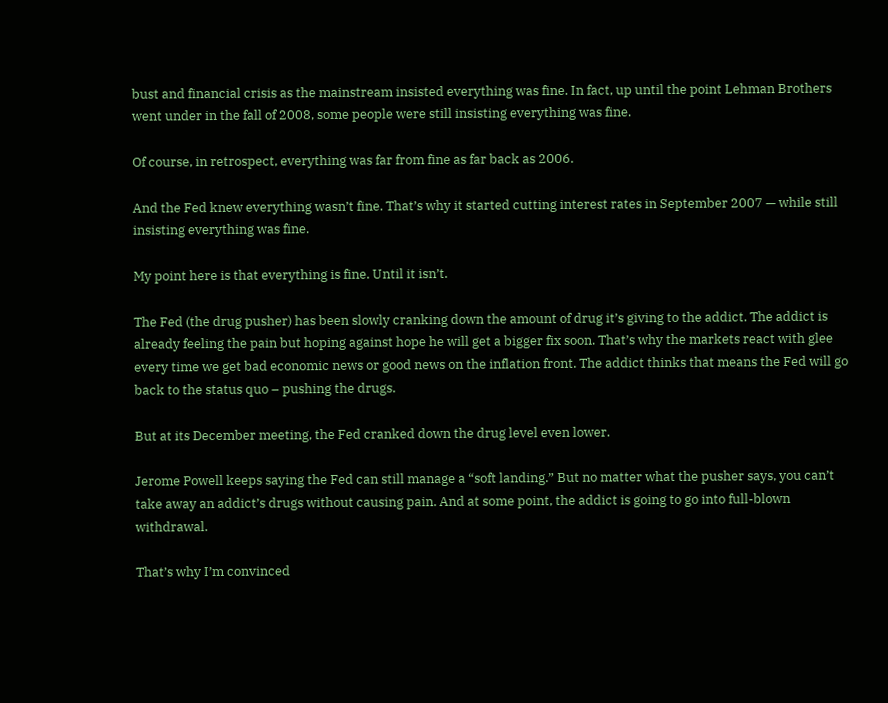bust and financial crisis as the mainstream insisted everything was fine. In fact, up until the point Lehman Brothers went under in the fall of 2008, some people were still insisting everything was fine.

Of course, in retrospect, everything was far from fine as far back as 2006.

And the Fed knew everything wasn’t fine. That’s why it started cutting interest rates in September 2007 — while still insisting everything was fine.

My point here is that everything is fine. Until it isn’t.

The Fed (the drug pusher) has been slowly cranking down the amount of drug it’s giving to the addict. The addict is already feeling the pain but hoping against hope he will get a bigger fix soon. That’s why the markets react with glee every time we get bad economic news or good news on the inflation front. The addict thinks that means the Fed will go back to the status quo – pushing the drugs.

But at its December meeting, the Fed cranked down the drug level even lower.

Jerome Powell keeps saying the Fed can still manage a “soft landing.” But no matter what the pusher says, you can’t take away an addict’s drugs without causing pain. And at some point, the addict is going to go into full-blown withdrawal.

That’s why I’m convinced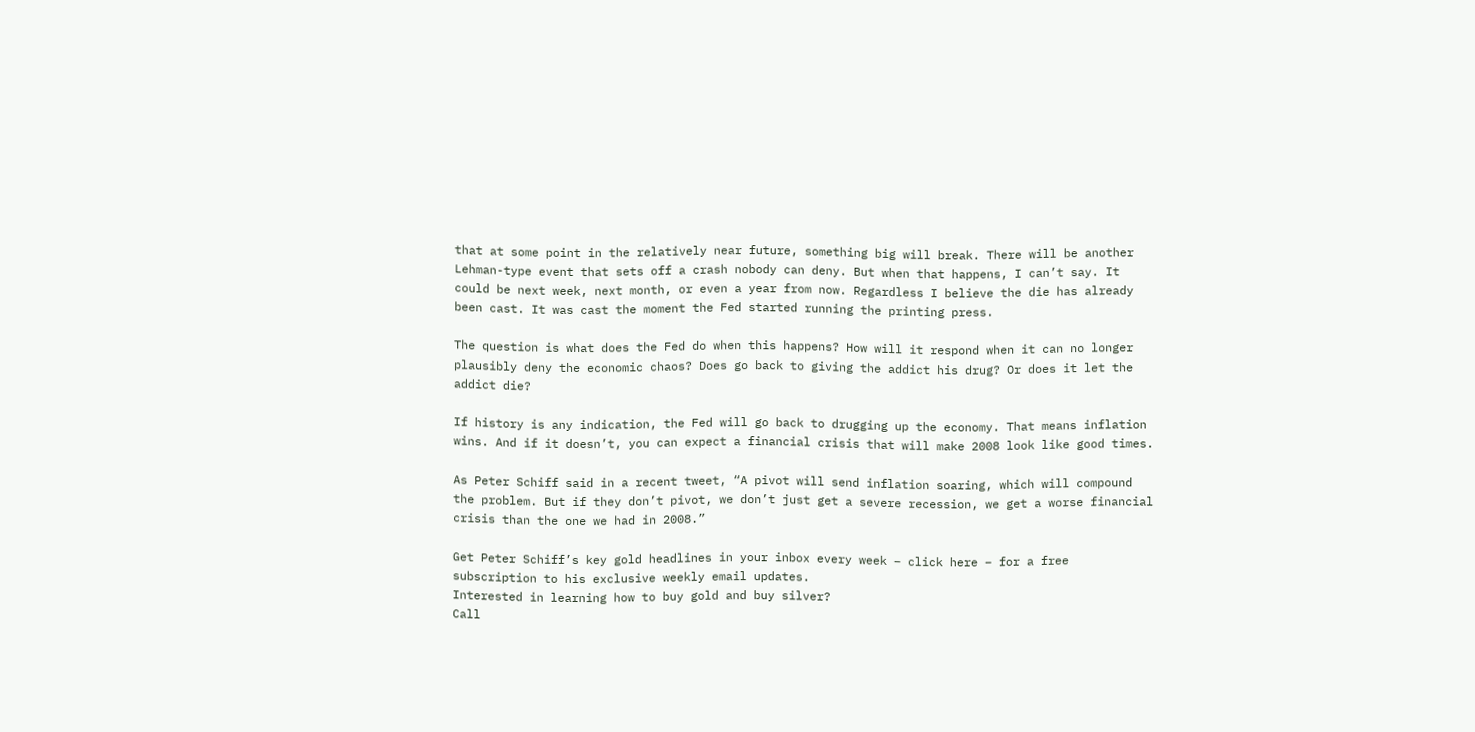that at some point in the relatively near future, something big will break. There will be another Lehman-type event that sets off a crash nobody can deny. But when that happens, I can’t say. It could be next week, next month, or even a year from now. Regardless I believe the die has already been cast. It was cast the moment the Fed started running the printing press.

The question is what does the Fed do when this happens? How will it respond when it can no longer plausibly deny the economic chaos? Does go back to giving the addict his drug? Or does it let the addict die?

If history is any indication, the Fed will go back to drugging up the economy. That means inflation wins. And if it doesn’t, you can expect a financial crisis that will make 2008 look like good times.

As Peter Schiff said in a recent tweet, “A pivot will send inflation soaring, which will compound the problem. But if they don’t pivot, we don’t just get a severe recession, we get a worse financial crisis than the one we had in 2008.”

Get Peter Schiff’s key gold headlines in your inbox every week – click here – for a free subscription to his exclusive weekly email updates.
Interested in learning how to buy gold and buy silver?
Call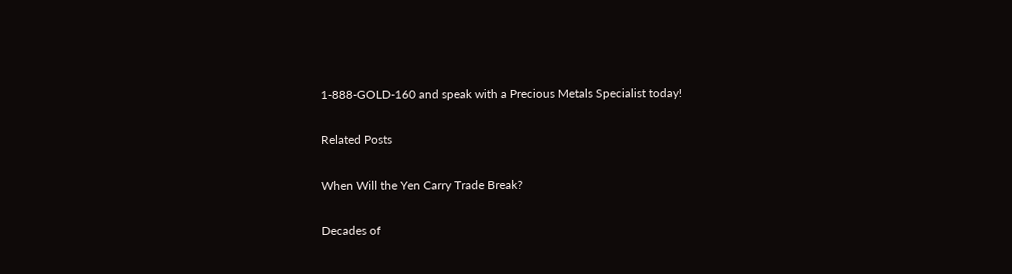1-888-GOLD-160 and speak with a Precious Metals Specialist today!

Related Posts

When Will the Yen Carry Trade Break?

Decades of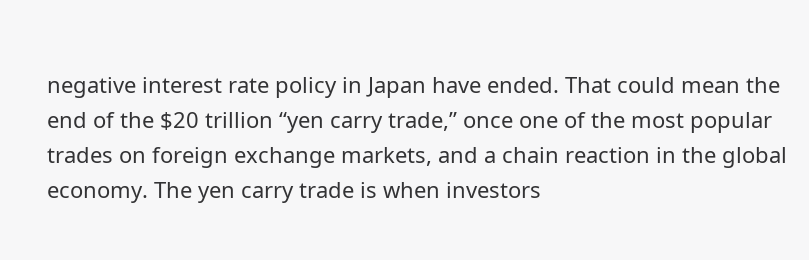negative interest rate policy in Japan have ended. That could mean the end of the $20 trillion “yen carry trade,” once one of the most popular trades on foreign exchange markets, and a chain reaction in the global economy. The yen carry trade is when investors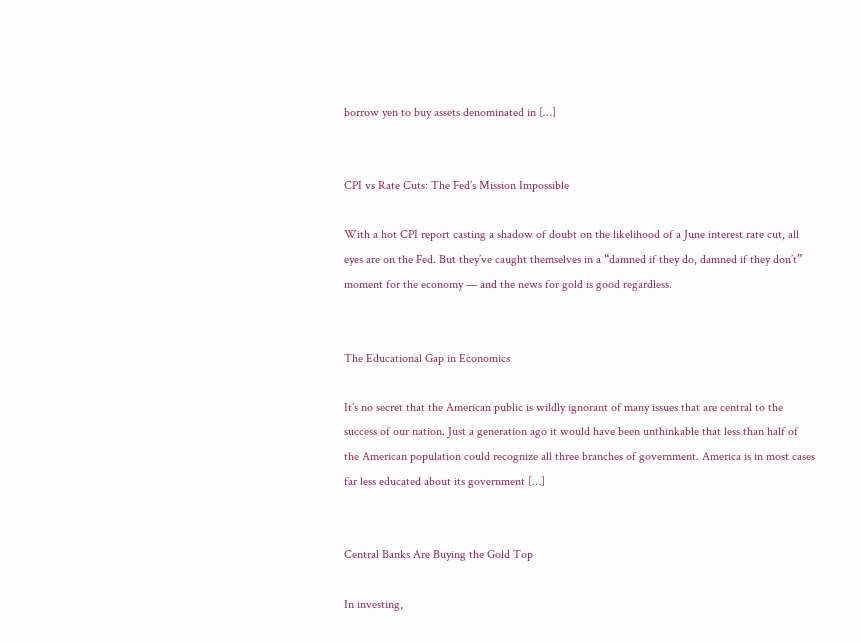borrow yen to buy assets denominated in […]


CPI vs Rate Cuts: The Fed’s Mission Impossible

With a hot CPI report casting a shadow of doubt on the likelihood of a June interest rate cut, all eyes are on the Fed. But they’ve caught themselves in a “damned if they do, damned if they don’t” moment for the economy — and the news for gold is good regardless.


The Educational Gap in Economics

It’s no secret that the American public is wildly ignorant of many issues that are central to the success of our nation. Just a generation ago it would have been unthinkable that less than half of the American population could recognize all three branches of government. America is in most cases far less educated about its government […]


Central Banks Are Buying the Gold Top

In investing,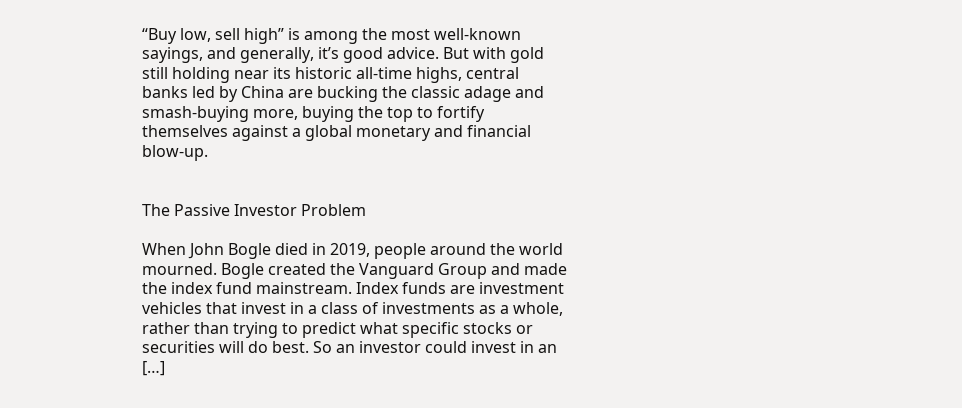“Buy low, sell high” is among the most well-known sayings, and generally, it’s good advice. But with gold still holding near its historic all-time highs, central banks led by China are bucking the classic adage and smash-buying more, buying the top to fortify themselves against a global monetary and financial blow-up.


The Passive Investor Problem

When John Bogle died in 2019, people around the world mourned. Bogle created the Vanguard Group and made the index fund mainstream. Index funds are investment vehicles that invest in a class of investments as a whole, rather than trying to predict what specific stocks or securities will do best. So an investor could invest in an […]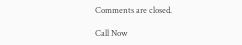Comments are closed.

Call Now